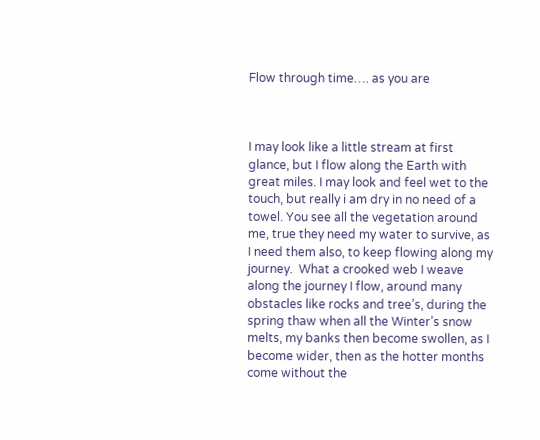Flow through time…. as you are



I may look like a little stream at first glance, but I flow along the Earth with great miles. I may look and feel wet to the touch, but really i am dry in no need of a towel. You see all the vegetation around me, true they need my water to survive, as I need them also, to keep flowing along my journey.  What a crooked web I weave along the journey I flow, around many obstacles like rocks and tree’s, during the spring thaw when all the Winter’s snow melts, my banks then become swollen, as I become wider, then as the hotter months come without the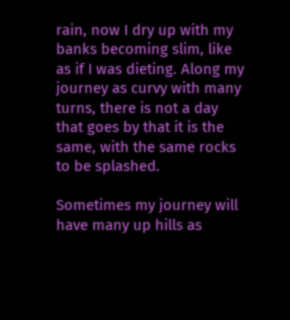rain, now I dry up with my banks becoming slim, like as if I was dieting. Along my journey as curvy with many turns, there is not a day that goes by that it is the same, with the same rocks to be splashed.

Sometimes my journey will have many up hills as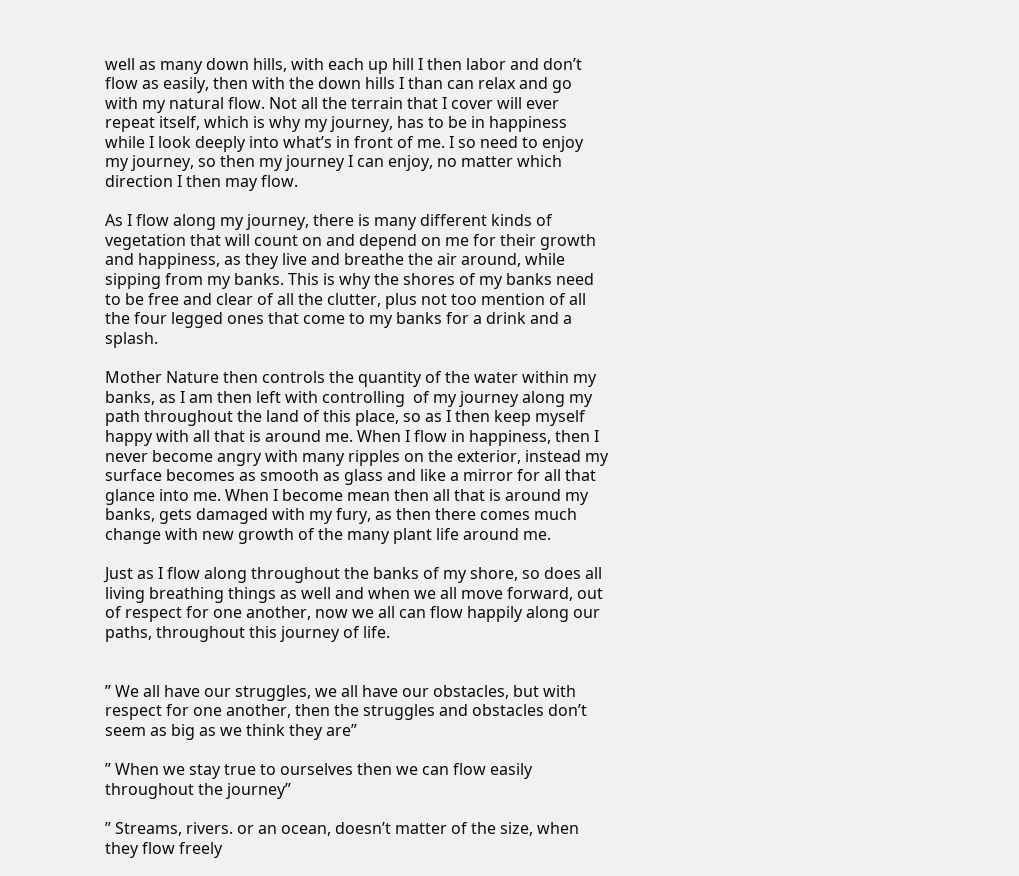well as many down hills, with each up hill I then labor and don’t flow as easily, then with the down hills I than can relax and go with my natural flow. Not all the terrain that I cover will ever repeat itself, which is why my journey, has to be in happiness while I look deeply into what’s in front of me. I so need to enjoy my journey, so then my journey I can enjoy, no matter which direction I then may flow.

As I flow along my journey, there is many different kinds of vegetation that will count on and depend on me for their growth and happiness, as they live and breathe the air around, while sipping from my banks. This is why the shores of my banks need to be free and clear of all the clutter, plus not too mention of all the four legged ones that come to my banks for a drink and a splash.

Mother Nature then controls the quantity of the water within my banks, as I am then left with controlling  of my journey along my path throughout the land of this place, so as I then keep myself happy with all that is around me. When I flow in happiness, then I never become angry with many ripples on the exterior, instead my surface becomes as smooth as glass and like a mirror for all that glance into me. When I become mean then all that is around my banks, gets damaged with my fury, as then there comes much change with new growth of the many plant life around me.

Just as I flow along throughout the banks of my shore, so does all living breathing things as well and when we all move forward, out of respect for one another, now we all can flow happily along our paths, throughout this journey of life.


” We all have our struggles, we all have our obstacles, but with respect for one another, then the struggles and obstacles don’t seem as big as we think they are”

” When we stay true to ourselves then we can flow easily throughout the journey”

” Streams, rivers. or an ocean, doesn’t matter of the size, when they flow freely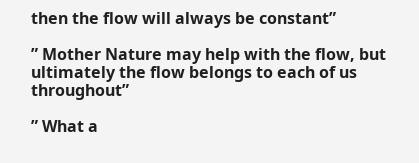then the flow will always be constant”

” Mother Nature may help with the flow, but ultimately the flow belongs to each of us throughout”

” What a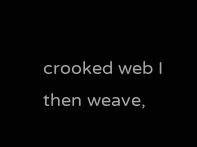crooked web I then weave,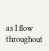as I flow throughout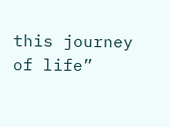this journey of life”